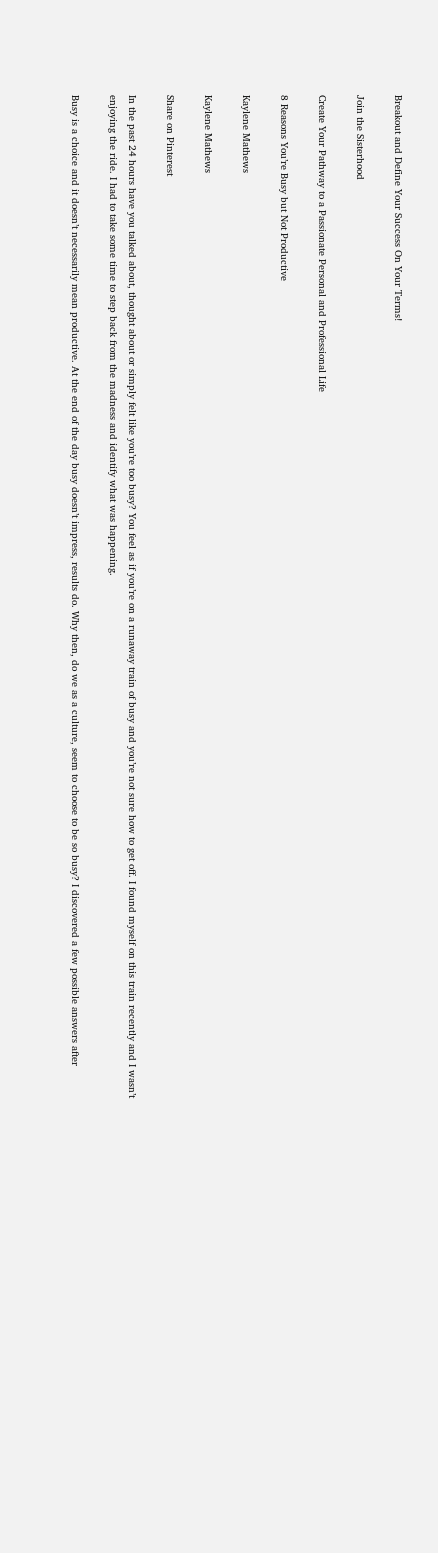Breakout and Define Your Success On Your Terms!

Join the Sisterhood

Create Your Pathway to a Passionate Personal and Professional Life

8 Reasons You’re Busy but Not Productive

Kaylene Mathews

Kaylene Mathews

Share on Pinterest

In the past 24 hours have you talked about, thought about or simply felt like you’re too busy? You feel as if you’re on a runaway train of busy and you’re not sure how to get off. I found myself on this train recently and I wasn’t enjoying the ride. I had to take some time to step back from the madness and identify what was happening.

Busy is a choice and it doesn’t necessarily mean productive. At the end of the day busy doesn’t impress, results do. Why then, do we as a culture, seem to choose to be so busy? I discovered a few possible answers after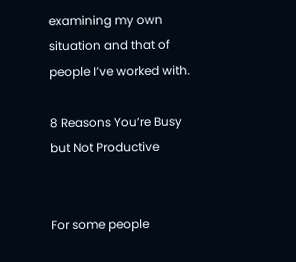examining my own situation and that of people I’ve worked with.

8 Reasons You’re Busy but Not Productive


For some people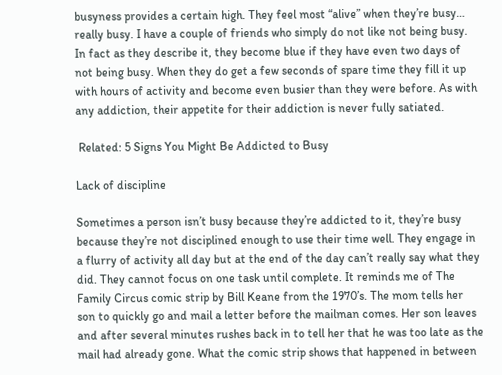busyness provides a certain high. They feel most “alive” when they’re busy… really busy. I have a couple of friends who simply do not like not being busy. In fact as they describe it, they become blue if they have even two days of not being busy. When they do get a few seconds of spare time they fill it up with hours of activity and become even busier than they were before. As with any addiction, their appetite for their addiction is never fully satiated.

 Related: 5 Signs You Might Be Addicted to Busy

Lack of discipline

Sometimes a person isn’t busy because they’re addicted to it, they’re busy because they’re not disciplined enough to use their time well. They engage in a flurry of activity all day but at the end of the day can’t really say what they did. They cannot focus on one task until complete. It reminds me of The Family Circus comic strip by Bill Keane from the 1970’s. The mom tells her son to quickly go and mail a letter before the mailman comes. Her son leaves and after several minutes rushes back in to tell her that he was too late as the mail had already gone. What the comic strip shows that happened in between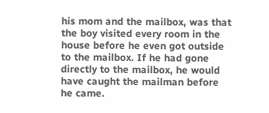his mom and the mailbox, was that the boy visited every room in the house before he even got outside to the mailbox. If he had gone directly to the mailbox, he would have caught the mailman before he came.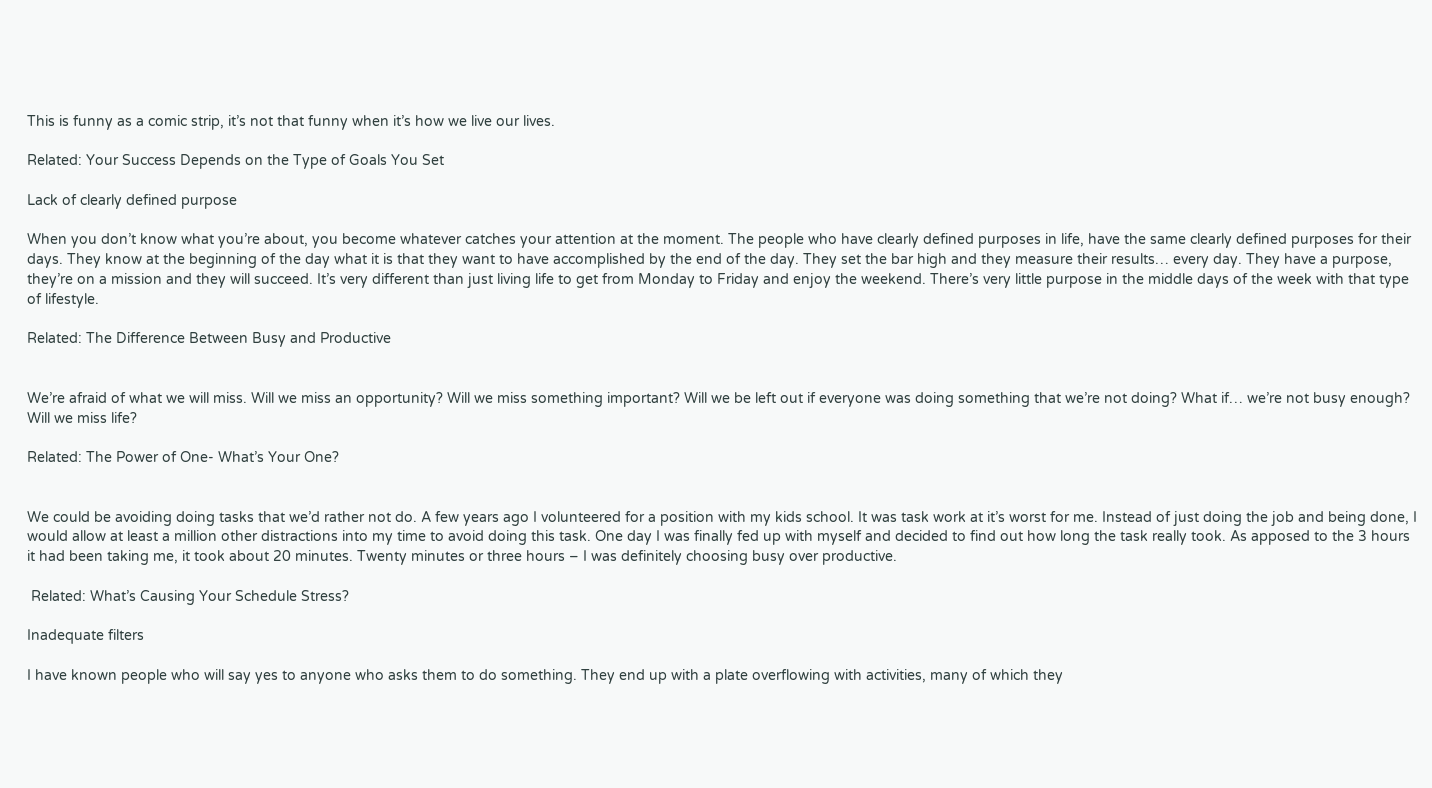This is funny as a comic strip, it’s not that funny when it’s how we live our lives.

Related: Your Success Depends on the Type of Goals You Set

Lack of clearly defined purpose

When you don’t know what you’re about, you become whatever catches your attention at the moment. The people who have clearly defined purposes in life, have the same clearly defined purposes for their days. They know at the beginning of the day what it is that they want to have accomplished by the end of the day. They set the bar high and they measure their results… every day. They have a purpose, they’re on a mission and they will succeed. It’s very different than just living life to get from Monday to Friday and enjoy the weekend. There’s very little purpose in the middle days of the week with that type of lifestyle.

Related: The Difference Between Busy and Productive


We’re afraid of what we will miss. Will we miss an opportunity? Will we miss something important? Will we be left out if everyone was doing something that we’re not doing? What if… we’re not busy enough? Will we miss life?

Related: The Power of One- What’s Your One?


We could be avoiding doing tasks that we’d rather not do. A few years ago I volunteered for a position with my kids school. It was task work at it’s worst for me. Instead of just doing the job and being done, I would allow at least a million other distractions into my time to avoid doing this task. One day I was finally fed up with myself and decided to find out how long the task really took. As apposed to the 3 hours it had been taking me, it took about 20 minutes. Twenty minutes or three hours – I was definitely choosing busy over productive.

 Related: What’s Causing Your Schedule Stress?

Inadequate filters

I have known people who will say yes to anyone who asks them to do something. They end up with a plate overflowing with activities, many of which they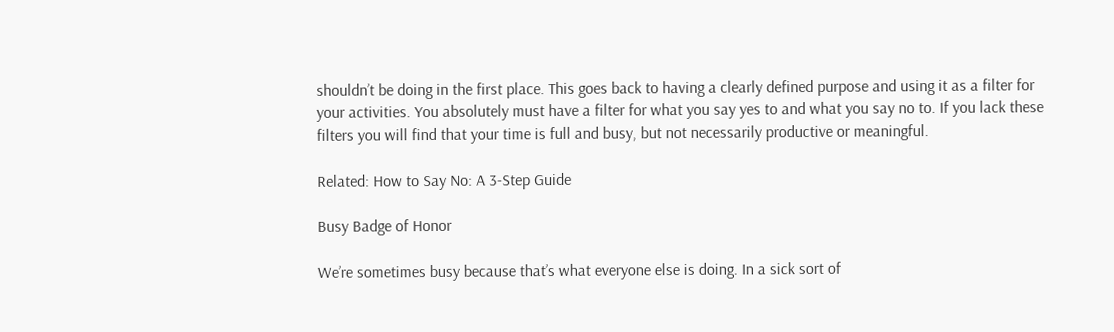shouldn’t be doing in the first place. This goes back to having a clearly defined purpose and using it as a filter for your activities. You absolutely must have a filter for what you say yes to and what you say no to. If you lack these filters you will find that your time is full and busy, but not necessarily productive or meaningful.

Related: How to Say No: A 3-Step Guide

Busy Badge of Honor

We’re sometimes busy because that’s what everyone else is doing. In a sick sort of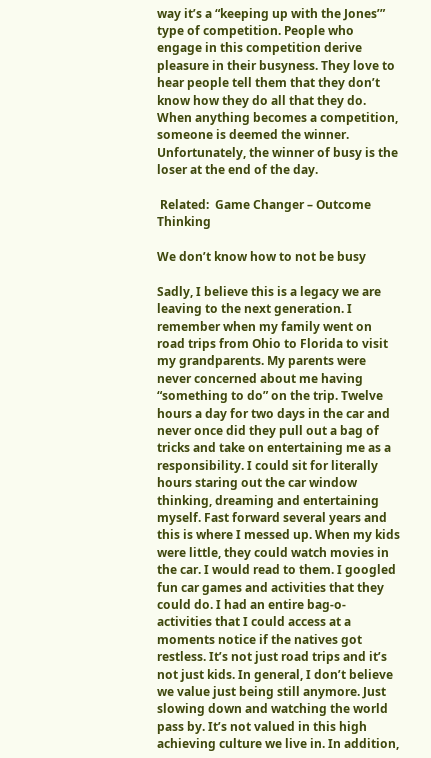way it’s a “keeping up with the Jones’” type of competition. People who engage in this competition derive pleasure in their busyness. They love to hear people tell them that they don’t know how they do all that they do. When anything becomes a competition, someone is deemed the winner. Unfortunately, the winner of busy is the loser at the end of the day.

 Related:  Game Changer – Outcome Thinking

We don’t know how to not be busy

Sadly, I believe this is a legacy we are leaving to the next generation. I remember when my family went on road trips from Ohio to Florida to visit my grandparents. My parents were never concerned about me having “something to do” on the trip. Twelve hours a day for two days in the car and never once did they pull out a bag of tricks and take on entertaining me as a responsibility. I could sit for literally hours staring out the car window thinking, dreaming and entertaining myself. Fast forward several years and this is where I messed up. When my kids were little, they could watch movies in the car. I would read to them. I googled fun car games and activities that they could do. I had an entire bag-o-activities that I could access at a moments notice if the natives got restless. It’s not just road trips and it’s not just kids. In general, I don’t believe we value just being still anymore. Just slowing down and watching the world pass by. It’s not valued in this high achieving culture we live in. In addition,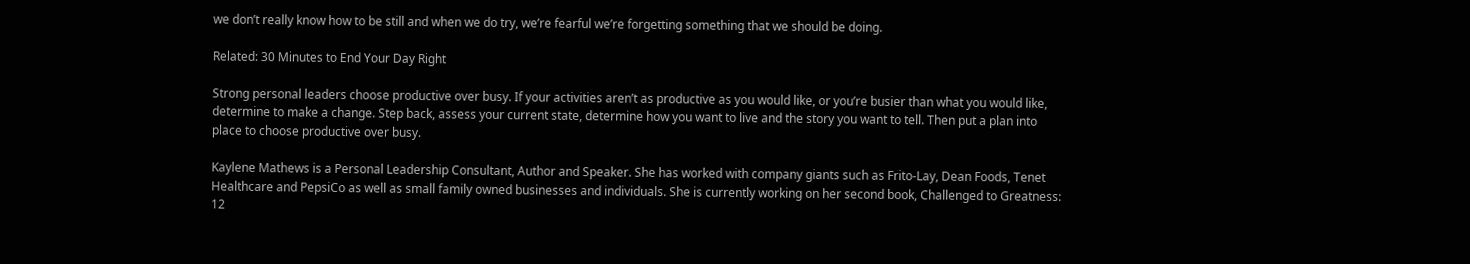we don’t really know how to be still and when we do try, we’re fearful we’re forgetting something that we should be doing.

Related: 30 Minutes to End Your Day Right

Strong personal leaders choose productive over busy. If your activities aren’t as productive as you would like, or you’re busier than what you would like, determine to make a change. Step back, assess your current state, determine how you want to live and the story you want to tell. Then put a plan into place to choose productive over busy.

Kaylene Mathews is a Personal Leadership Consultant, Author and Speaker. She has worked with company giants such as Frito-Lay, Dean Foods, Tenet Healthcare and PepsiCo as well as small family owned businesses and individuals. She is currently working on her second book, Challenged to Greatness: 12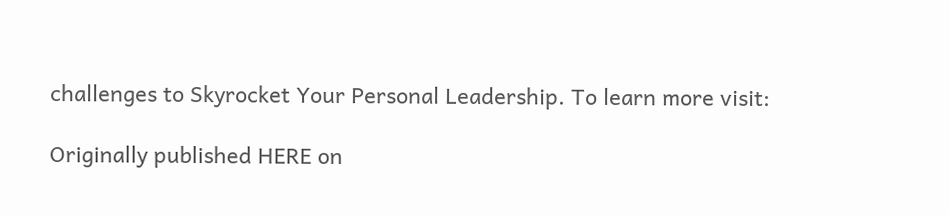challenges to Skyrocket Your Personal Leadership. To learn more visit:

Originally published HERE on